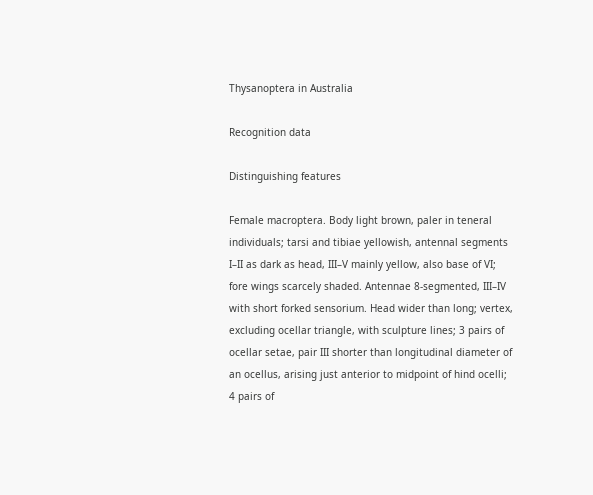Thysanoptera in Australia

Recognition data

Distinguishing features

Female macroptera. Body light brown, paler in teneral individuals; tarsi and tibiae yellowish, antennal segments I–II as dark as head, III–V mainly yellow, also base of VI; fore wings scarcely shaded. Antennae 8-segmented, III–IV with short forked sensorium. Head wider than long; vertex, excluding ocellar triangle, with sculpture lines; 3 pairs of ocellar setae, pair III shorter than longitudinal diameter of an ocellus, arising just anterior to midpoint of hind ocelli; 4 pairs of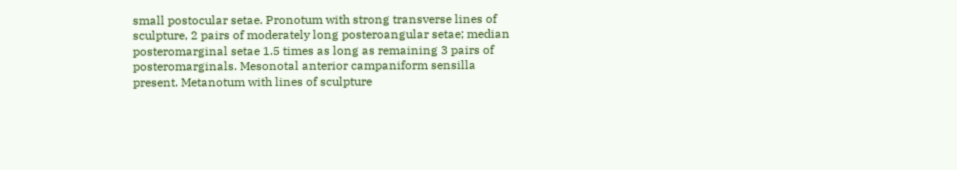small postocular setae. Pronotum with strong transverse lines of sculpture, 2 pairs of moderately long posteroangular setae; median posteromarginal setae 1.5 times as long as remaining 3 pairs of posteromarginals. Mesonotal anterior campaniform sensilla present. Metanotum with lines of sculpture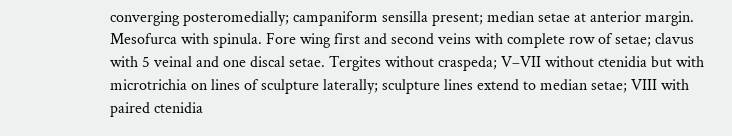converging posteromedially; campaniform sensilla present; median setae at anterior margin. Mesofurca with spinula. Fore wing first and second veins with complete row of setae; clavus with 5 veinal and one discal setae. Tergites without craspeda; V–VII without ctenidia but with microtrichia on lines of sculpture laterally; sculpture lines extend to median setae; VIII with paired ctenidia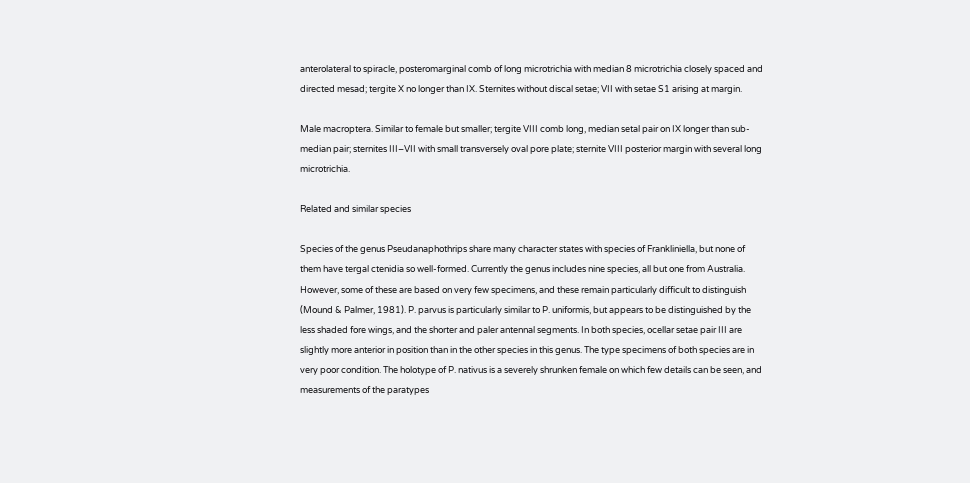anterolateral to spiracle, posteromarginal comb of long microtrichia with median 8 microtrichia closely spaced and directed mesad; tergite X no longer than IX. Sternites without discal setae; VII with setae S1 arising at margin.

Male macroptera. Similar to female but smaller; tergite VIII comb long, median setal pair on IX longer than sub-median pair; sternites III–VII with small transversely oval pore plate; sternite VIII posterior margin with several long microtrichia.

Related and similar species

Species of the genus Pseudanaphothrips share many character states with species of Frankliniella, but none of them have tergal ctenidia so well-formed. Currently the genus includes nine species, all but one from Australia. However, some of these are based on very few specimens, and these remain particularly difficult to distinguish (Mound & Palmer, 1981). P. parvus is particularly similar to P. uniformis, but appears to be distinguished by the less shaded fore wings, and the shorter and paler antennal segments. In both species, ocellar setae pair III are slightly more anterior in position than in the other species in this genus. The type specimens of both species are in very poor condition. The holotype of P. nativus is a severely shrunken female on which few details can be seen, and measurements of the paratypes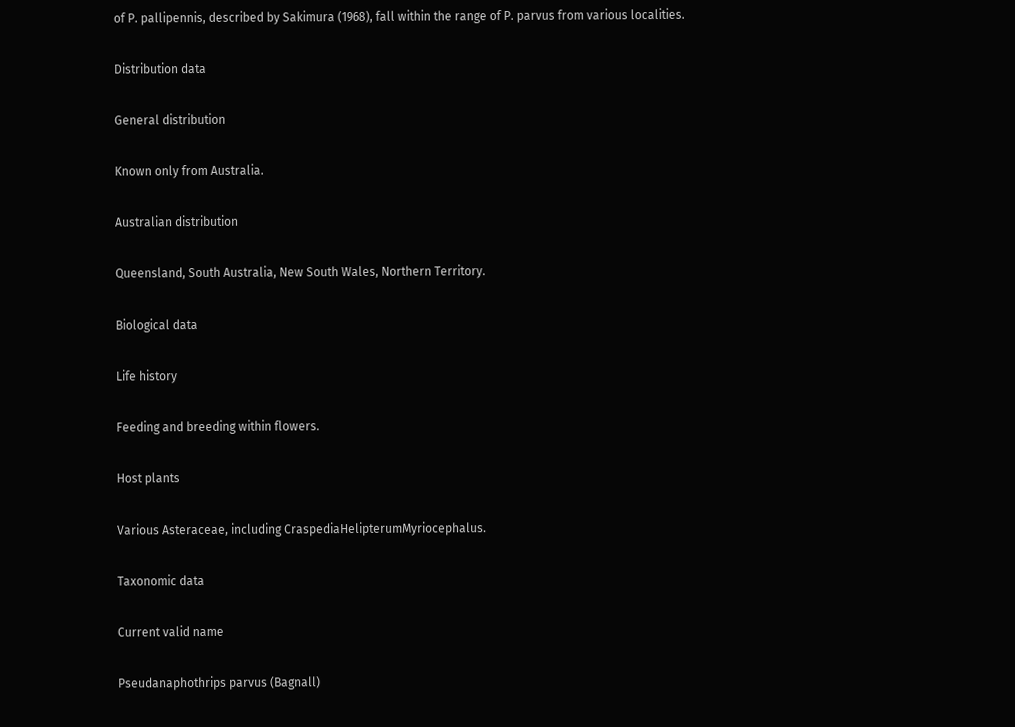of P. pallipennis, described by Sakimura (1968), fall within the range of P. parvus from various localities.

Distribution data

General distribution

Known only from Australia.

Australian distribution

Queensland, South Australia, New South Wales, Northern Territory.

Biological data

Life history

Feeding and breeding within flowers.

Host plants

Various Asteraceae, including CraspediaHelipterumMyriocephalus.

Taxonomic data

Current valid name

Pseudanaphothrips parvus (Bagnall)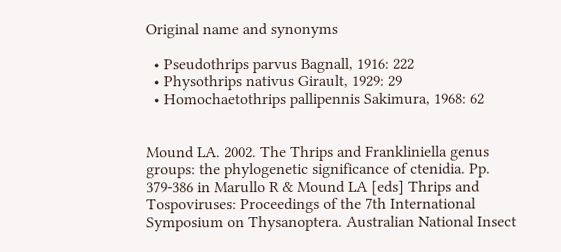Original name and synonyms

  • Pseudothrips parvus Bagnall, 1916: 222
  • Physothrips nativus Girault, 1929: 29
  • Homochaetothrips pallipennis Sakimura, 1968: 62


Mound LA. 2002. The Thrips and Frankliniella genus groups: the phylogenetic significance of ctenidia. Pp. 379-386 in Marullo R & Mound LA [eds] Thrips and Tospoviruses: Proceedings of the 7th International Symposium on Thysanoptera. Australian National Insect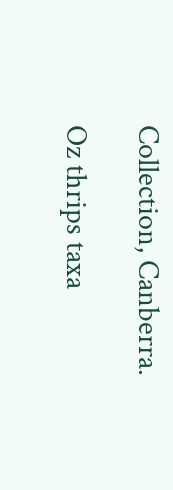Collection, Canberra.

Oz thrips taxa